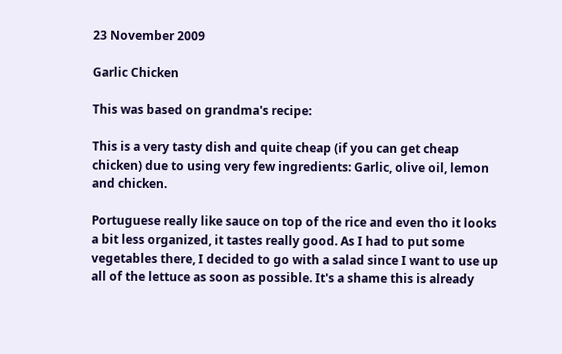23 November 2009

Garlic Chicken

This was based on grandma's recipe:

This is a very tasty dish and quite cheap (if you can get cheap chicken) due to using very few ingredients: Garlic, olive oil, lemon and chicken.

Portuguese really like sauce on top of the rice and even tho it looks a bit less organized, it tastes really good. As I had to put some vegetables there, I decided to go with a salad since I want to use up all of the lettuce as soon as possible. It's a shame this is already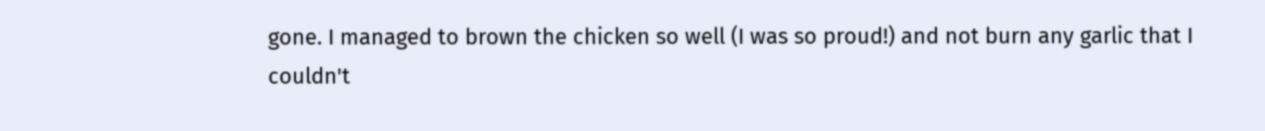gone. I managed to brown the chicken so well (I was so proud!) and not burn any garlic that I couldn't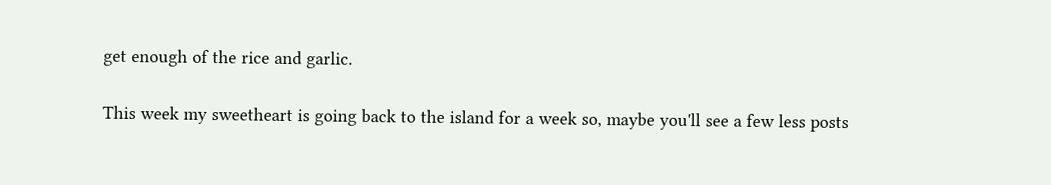get enough of the rice and garlic.

This week my sweetheart is going back to the island for a week so, maybe you'll see a few less posts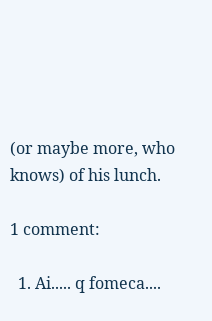(or maybe more, who knows) of his lunch.

1 comment:

  1. Ai..... q fomeca....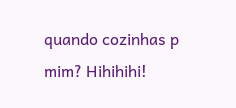quando cozinhas p mim? Hihihihi!